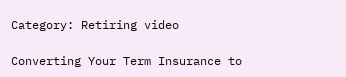Category: Retiring video

Converting Your Term Insurance to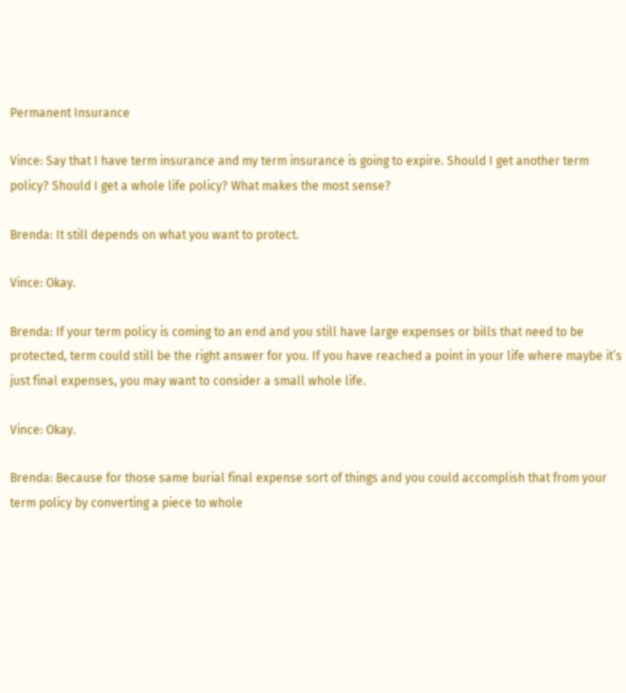Permanent Insurance

Vince: Say that I have term insurance and my term insurance is going to expire. Should I get another term policy? Should I get a whole life policy? What makes the most sense?

Brenda: It still depends on what you want to protect.

Vince: Okay.

Brenda: If your term policy is coming to an end and you still have large expenses or bills that need to be protected, term could still be the right answer for you. If you have reached a point in your life where maybe it’s just final expenses, you may want to consider a small whole life.

Vince: Okay.

Brenda: Because for those same burial final expense sort of things and you could accomplish that from your term policy by converting a piece to whole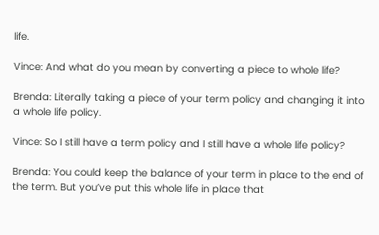life.

Vince: And what do you mean by converting a piece to whole life?

Brenda: Literally taking a piece of your term policy and changing it into a whole life policy.

Vince: So I still have a term policy and I still have a whole life policy?

Brenda: You could keep the balance of your term in place to the end of the term. But you’ve put this whole life in place that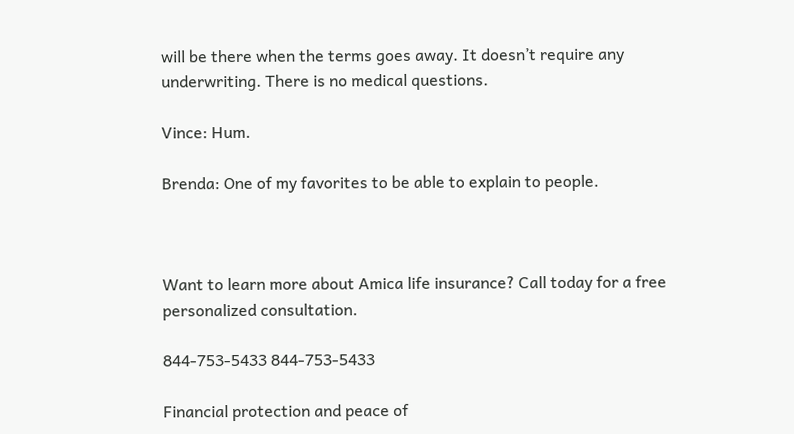will be there when the terms goes away. It doesn’t require any underwriting. There is no medical questions.

Vince: Hum.

Brenda: One of my favorites to be able to explain to people.



Want to learn more about Amica life insurance? Call today for a free personalized consultation.

844-753-5433 844-753-5433

Financial protection and peace of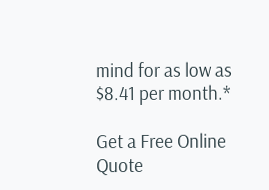mind for as low as $8.41 per month.*

Get a Free Online Quote